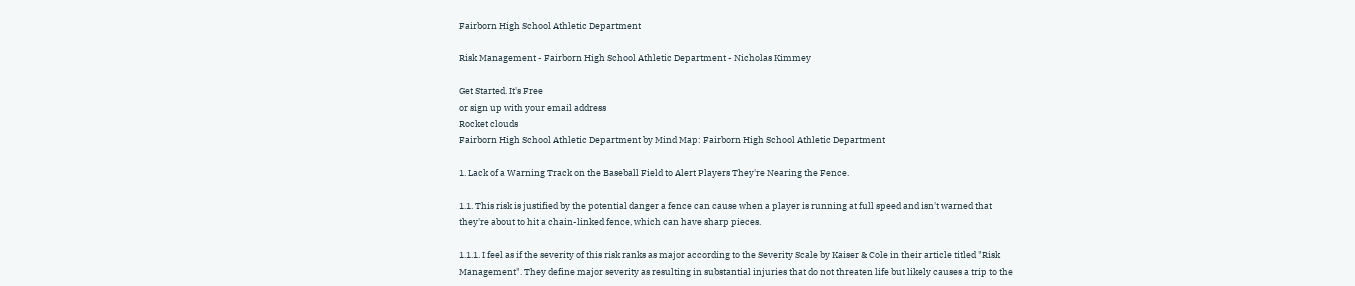Fairborn High School Athletic Department

Risk Management - Fairborn High School Athletic Department - Nicholas Kimmey

Get Started. It's Free
or sign up with your email address
Rocket clouds
Fairborn High School Athletic Department by Mind Map: Fairborn High School Athletic Department

1. Lack of a Warning Track on the Baseball Field to Alert Players They're Nearing the Fence.

1.1. This risk is justified by the potential danger a fence can cause when a player is running at full speed and isn't warned that they're about to hit a chain-linked fence, which can have sharp pieces.

1.1.1. I feel as if the severity of this risk ranks as major according to the Severity Scale by Kaiser & Cole in their article titled "Risk Management". They define major severity as resulting in substantial injuries that do not threaten life but likely causes a trip to the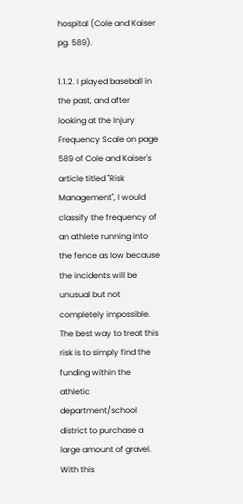hospital (Cole and Kaiser pg. 589).

1.1.2. I played baseball in the past, and after looking at the Injury Frequency Scale on page 589 of Cole and Kaiser's article titled "Risk Management", I would classify the frequency of an athlete running into the fence as low because the incidents will be unusual but not completely impossible. The best way to treat this risk is to simply find the funding within the athletic department/school district to purchase a large amount of gravel. With this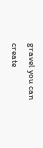gravel you can create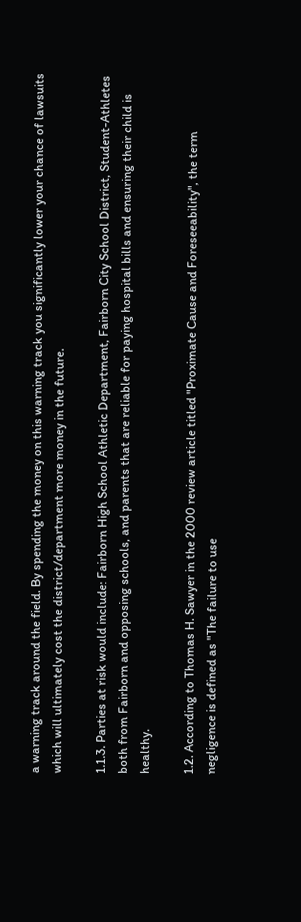a warning track around the field. By spending the money on this warning track you significantly lower your chance of lawsuits which will ultimately cost the district/department more money in the future.

1.1.3. Parties at risk would include: Fairborn High School Athletic Department, Fairborn City School District, Student-Athletes both from Fairborn and opposing schools, and parents that are reliable for paying hospital bills and ensuring their child is healthy.

1.2. According to Thomas H. Sawyer in the 2000 review article titled "Proximate Cause and Foreseeability", the term negligence is defined as "The failure to use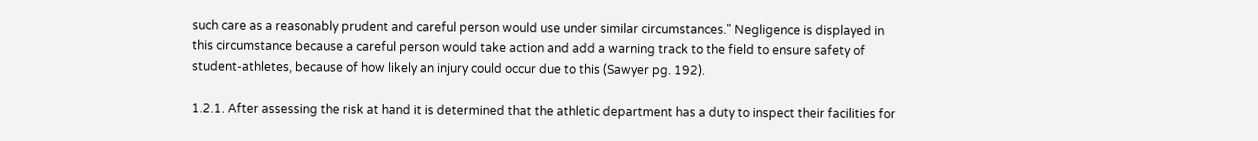such care as a reasonably prudent and careful person would use under similar circumstances." Negligence is displayed in this circumstance because a careful person would take action and add a warning track to the field to ensure safety of student-athletes, because of how likely an injury could occur due to this (Sawyer pg. 192).

1.2.1. After assessing the risk at hand it is determined that the athletic department has a duty to inspect their facilities for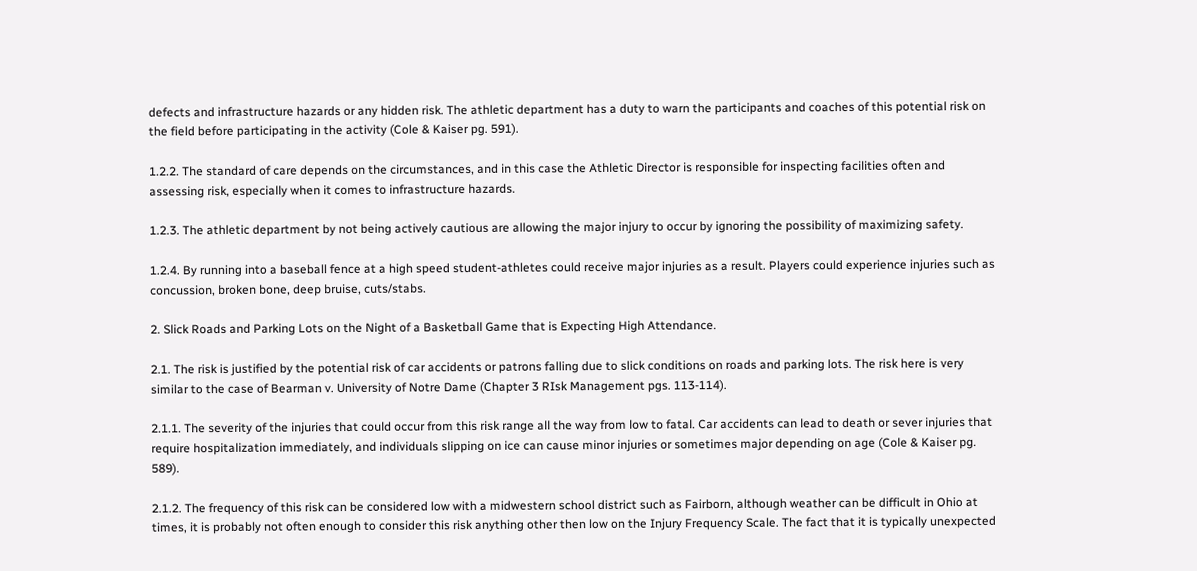defects and infrastructure hazards or any hidden risk. The athletic department has a duty to warn the participants and coaches of this potential risk on the field before participating in the activity (Cole & Kaiser pg. 591).

1.2.2. The standard of care depends on the circumstances, and in this case the Athletic Director is responsible for inspecting facilities often and assessing risk, especially when it comes to infrastructure hazards.

1.2.3. The athletic department by not being actively cautious are allowing the major injury to occur by ignoring the possibility of maximizing safety.

1.2.4. By running into a baseball fence at a high speed student-athletes could receive major injuries as a result. Players could experience injuries such as concussion, broken bone, deep bruise, cuts/stabs.

2. Slick Roads and Parking Lots on the Night of a Basketball Game that is Expecting High Attendance.

2.1. The risk is justified by the potential risk of car accidents or patrons falling due to slick conditions on roads and parking lots. The risk here is very similar to the case of Bearman v. University of Notre Dame (Chapter 3 RIsk Management pgs. 113-114).

2.1.1. The severity of the injuries that could occur from this risk range all the way from low to fatal. Car accidents can lead to death or sever injuries that require hospitalization immediately, and individuals slipping on ice can cause minor injuries or sometimes major depending on age (Cole & Kaiser pg. 589).

2.1.2. The frequency of this risk can be considered low with a midwestern school district such as Fairborn, although weather can be difficult in Ohio at times, it is probably not often enough to consider this risk anything other then low on the Injury Frequency Scale. The fact that it is typically unexpected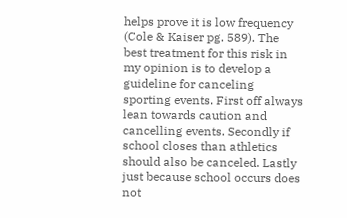helps prove it is low frequency (Cole & Kaiser pg. 589). The best treatment for this risk in my opinion is to develop a guideline for canceling sporting events. First off always lean towards caution and cancelling events. Secondly if school closes than athletics should also be canceled. Lastly just because school occurs does not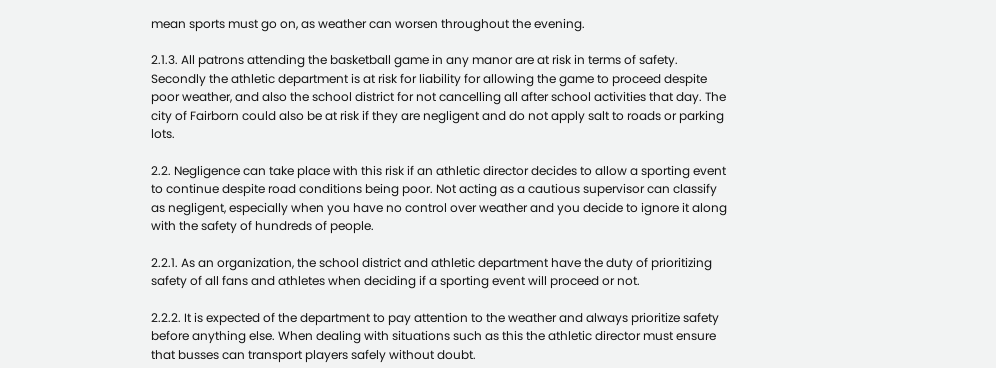mean sports must go on, as weather can worsen throughout the evening.

2.1.3. All patrons attending the basketball game in any manor are at risk in terms of safety. Secondly the athletic department is at risk for liability for allowing the game to proceed despite poor weather, and also the school district for not cancelling all after school activities that day. The city of Fairborn could also be at risk if they are negligent and do not apply salt to roads or parking lots.

2.2. Negligence can take place with this risk if an athletic director decides to allow a sporting event to continue despite road conditions being poor. Not acting as a cautious supervisor can classify as negligent, especially when you have no control over weather and you decide to ignore it along with the safety of hundreds of people.

2.2.1. As an organization, the school district and athletic department have the duty of prioritizing safety of all fans and athletes when deciding if a sporting event will proceed or not.

2.2.2. It is expected of the department to pay attention to the weather and always prioritize safety before anything else. When dealing with situations such as this the athletic director must ensure that busses can transport players safely without doubt.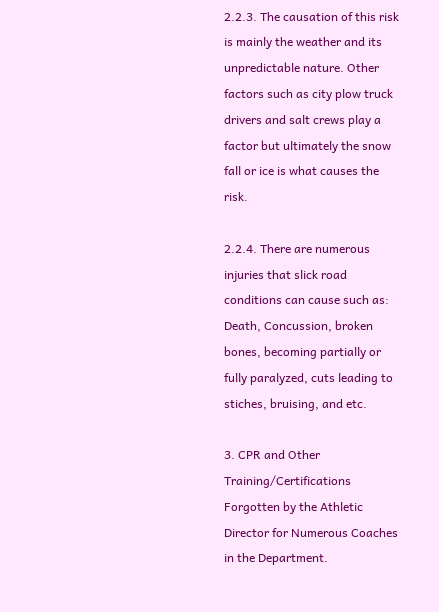2.2.3. The causation of this risk is mainly the weather and its unpredictable nature. Other factors such as city plow truck drivers and salt crews play a factor but ultimately the snow fall or ice is what causes the risk.

2.2.4. There are numerous injuries that slick road conditions can cause such as: Death, Concussion, broken bones, becoming partially or fully paralyzed, cuts leading to stiches, bruising, and etc.

3. CPR and Other Training/Certifications Forgotten by the Athletic Director for Numerous Coaches in the Department.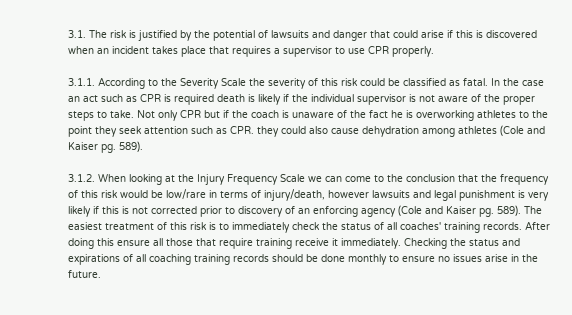3.1. The risk is justified by the potential of lawsuits and danger that could arise if this is discovered when an incident takes place that requires a supervisor to use CPR properly.

3.1.1. According to the Severity Scale the severity of this risk could be classified as fatal. In the case an act such as CPR is required death is likely if the individual supervisor is not aware of the proper steps to take. Not only CPR but if the coach is unaware of the fact he is overworking athletes to the point they seek attention such as CPR. they could also cause dehydration among athletes (Cole and Kaiser pg. 589).

3.1.2. When looking at the Injury Frequency Scale we can come to the conclusion that the frequency of this risk would be low/rare in terms of injury/death, however lawsuits and legal punishment is very likely if this is not corrected prior to discovery of an enforcing agency (Cole and Kaiser pg. 589). The easiest treatment of this risk is to immediately check the status of all coaches' training records. After doing this ensure all those that require training receive it immediately. Checking the status and expirations of all coaching training records should be done monthly to ensure no issues arise in the future.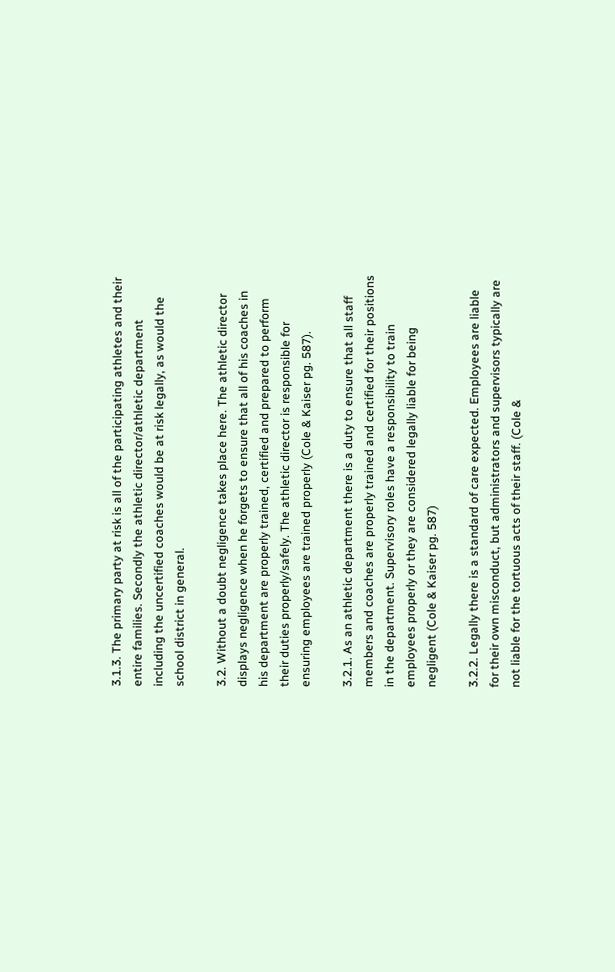3.1.3. The primary party at risk is all of the participating athletes and their entire families. Secondly the athletic director/athletic department including the uncertified coaches would be at risk legally, as would the school district in general.

3.2. Without a doubt negligence takes place here. The athletic director displays negligence when he forgets to ensure that all of his coaches in his department are properly trained, certified and prepared to perform their duties properly/safely. The athletic director is responsible for ensuring employees are trained properly (Cole & Kaiser pg. 587).

3.2.1. As an athletic department there is a duty to ensure that all staff members and coaches are properly trained and certified for their positions in the department. Supervisory roles have a responsibility to train employees properly or they are considered legally liable for being negligent (Cole & Kaiser pg. 587)

3.2.2. Legally there is a standard of care expected. Employees are liable for their own misconduct, but administrators and supervisors typically are not liable for the tortuous acts of their staff. (Cole &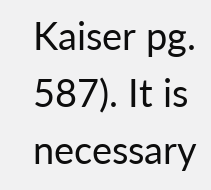Kaiser pg. 587). It is necessary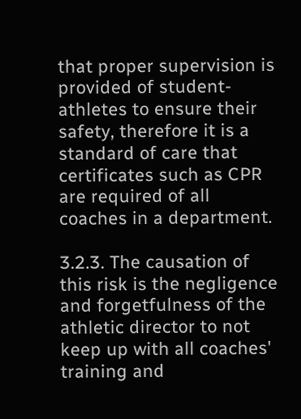that proper supervision is provided of student-athletes to ensure their safety, therefore it is a standard of care that certificates such as CPR are required of all coaches in a department.

3.2.3. The causation of this risk is the negligence and forgetfulness of the athletic director to not keep up with all coaches' training and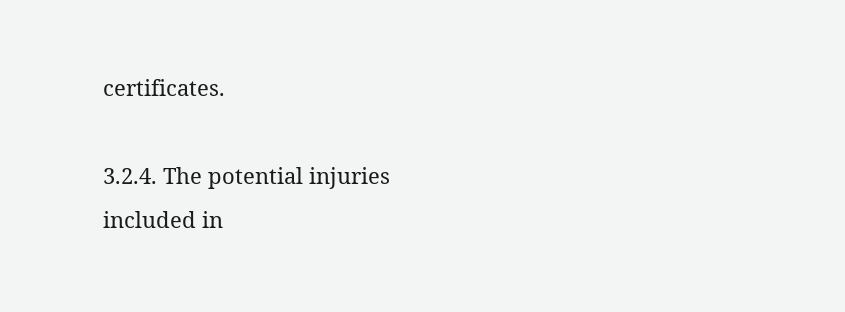certificates.

3.2.4. The potential injuries included in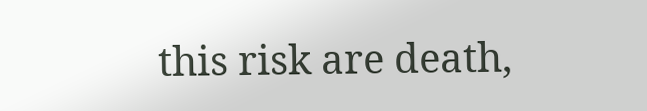this risk are death,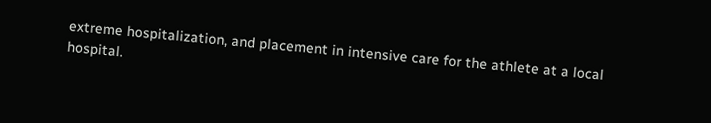extreme hospitalization, and placement in intensive care for the athlete at a local hospital.